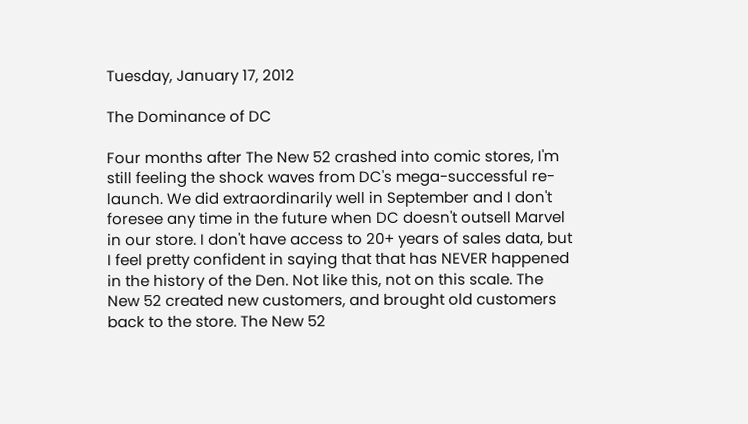Tuesday, January 17, 2012

The Dominance of DC

Four months after The New 52 crashed into comic stores, I'm still feeling the shock waves from DC's mega-successful re-launch. We did extraordinarily well in September and I don't foresee any time in the future when DC doesn't outsell Marvel in our store. I don't have access to 20+ years of sales data, but I feel pretty confident in saying that that has NEVER happened in the history of the Den. Not like this, not on this scale. The New 52 created new customers, and brought old customers back to the store. The New 52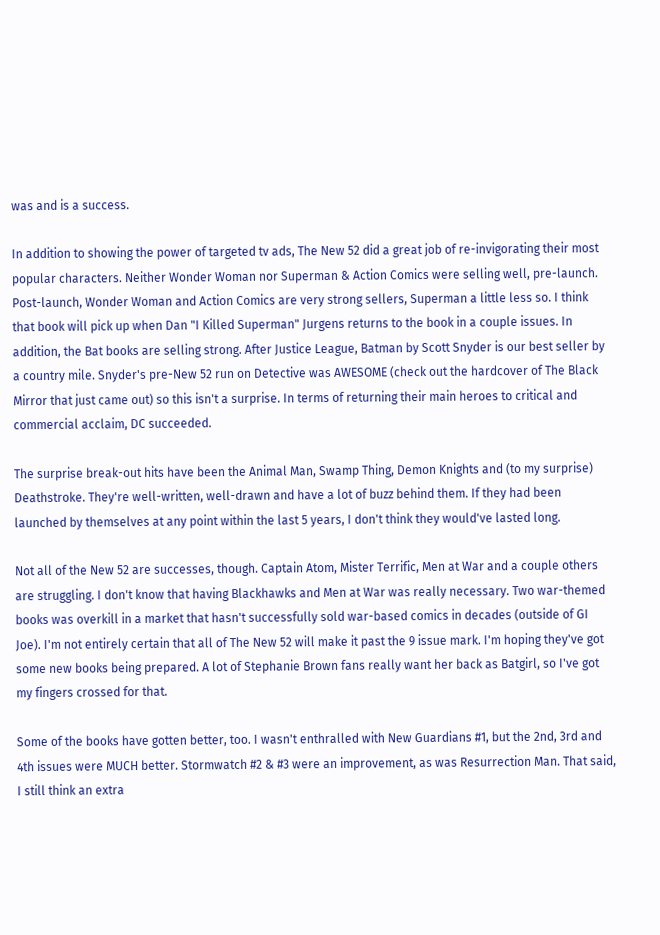was and is a success.

In addition to showing the power of targeted tv ads, The New 52 did a great job of re-invigorating their most popular characters. Neither Wonder Woman nor Superman & Action Comics were selling well, pre-launch. Post-launch, Wonder Woman and Action Comics are very strong sellers, Superman a little less so. I think that book will pick up when Dan "I Killed Superman" Jurgens returns to the book in a couple issues. In addition, the Bat books are selling strong. After Justice League, Batman by Scott Snyder is our best seller by a country mile. Snyder's pre-New 52 run on Detective was AWESOME (check out the hardcover of The Black Mirror that just came out) so this isn't a surprise. In terms of returning their main heroes to critical and commercial acclaim, DC succeeded.

The surprise break-out hits have been the Animal Man, Swamp Thing, Demon Knights and (to my surprise) Deathstroke. They're well-written, well-drawn and have a lot of buzz behind them. If they had been launched by themselves at any point within the last 5 years, I don't think they would've lasted long.

Not all of the New 52 are successes, though. Captain Atom, Mister Terrific, Men at War and a couple others are struggling. I don't know that having Blackhawks and Men at War was really necessary. Two war-themed books was overkill in a market that hasn't successfully sold war-based comics in decades (outside of GI Joe). I'm not entirely certain that all of The New 52 will make it past the 9 issue mark. I'm hoping they've got some new books being prepared. A lot of Stephanie Brown fans really want her back as Batgirl, so I've got my fingers crossed for that.

Some of the books have gotten better, too. I wasn't enthralled with New Guardians #1, but the 2nd, 3rd and 4th issues were MUCH better. Stormwatch #2 & #3 were an improvement, as was Resurrection Man. That said, I still think an extra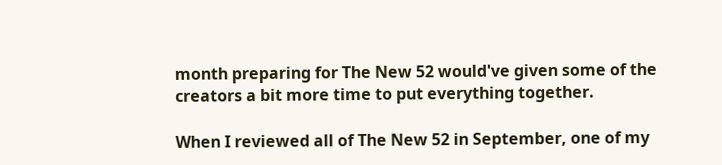month preparing for The New 52 would've given some of the creators a bit more time to put everything together.

When I reviewed all of The New 52 in September, one of my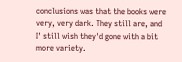conclusions was that the books were very, very dark. They still are, and I' still wish they'd gone with a bit more variety.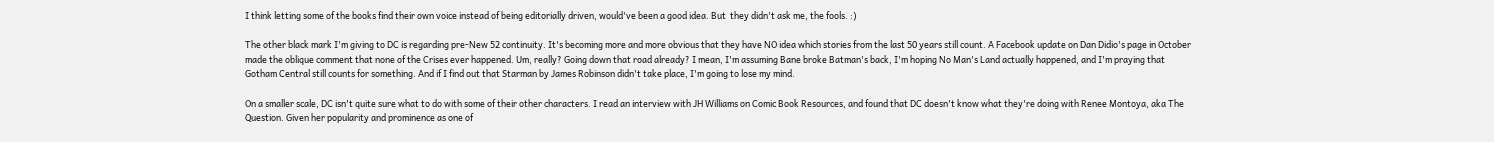I think letting some of the books find their own voice instead of being editorially driven, would've been a good idea. But  they didn't ask me, the fools. :)

The other black mark I'm giving to DC is regarding pre-New 52 continuity. It's becoming more and more obvious that they have NO idea which stories from the last 50 years still count. A Facebook update on Dan Didio's page in October made the oblique comment that none of the Crises ever happened. Um, really? Going down that road already? I mean, I'm assuming Bane broke Batman's back, I'm hoping No Man's Land actually happened, and I'm praying that Gotham Central still counts for something. And if I find out that Starman by James Robinson didn't take place, I'm going to lose my mind.

On a smaller scale, DC isn't quite sure what to do with some of their other characters. I read an interview with JH Williams on Comic Book Resources, and found that DC doesn't know what they're doing with Renee Montoya, aka The Question. Given her popularity and prominence as one of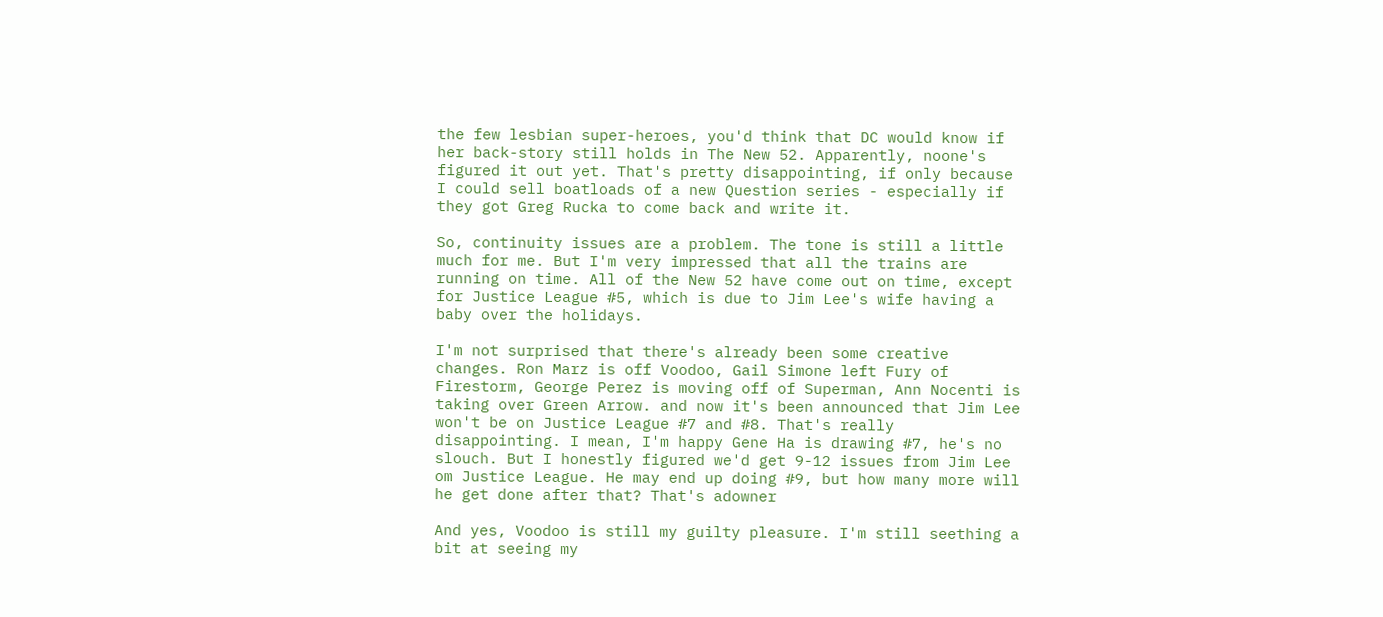the few lesbian super-heroes, you'd think that DC would know if her back-story still holds in The New 52. Apparently, noone's figured it out yet. That's pretty disappointing, if only because I could sell boatloads of a new Question series - especially if they got Greg Rucka to come back and write it.

So, continuity issues are a problem. The tone is still a little much for me. But I'm very impressed that all the trains are running on time. All of the New 52 have come out on time, except for Justice League #5, which is due to Jim Lee's wife having a baby over the holidays.

I'm not surprised that there's already been some creative changes. Ron Marz is off Voodoo, Gail Simone left Fury of Firestorm, George Perez is moving off of Superman, Ann Nocenti is taking over Green Arrow. and now it's been announced that Jim Lee won't be on Justice League #7 and #8. That's really disappointing. I mean, I'm happy Gene Ha is drawing #7, he's no slouch. But I honestly figured we'd get 9-12 issues from Jim Lee om Justice League. He may end up doing #9, but how many more will he get done after that? That's adowner

And yes, Voodoo is still my guilty pleasure. I'm still seething a bit at seeing my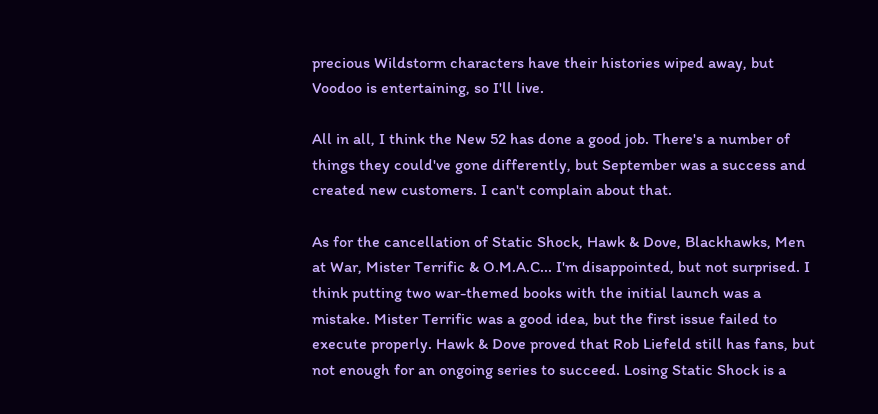precious Wildstorm characters have their histories wiped away, but Voodoo is entertaining, so I'll live.

All in all, I think the New 52 has done a good job. There's a number of things they could've gone differently, but September was a success and created new customers. I can't complain about that.

As for the cancellation of Static Shock, Hawk & Dove, Blackhawks, Men at War, Mister Terrific & O.M.A.C... I'm disappointed, but not surprised. I think putting two war-themed books with the initial launch was a mistake. Mister Terrific was a good idea, but the first issue failed to execute properly. Hawk & Dove proved that Rob Liefeld still has fans, but not enough for an ongoing series to succeed. Losing Static Shock is a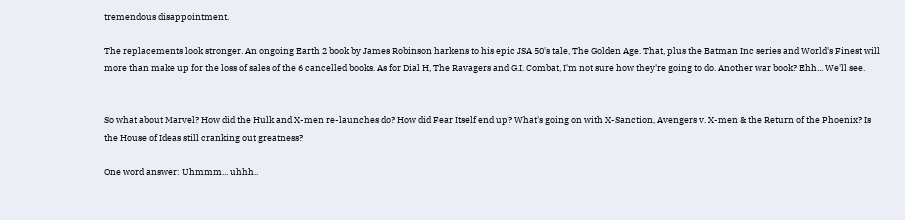tremendous disappointment.

The replacements look stronger. An ongoing Earth 2 book by James Robinson harkens to his epic JSA 50's tale, The Golden Age. That, plus the Batman Inc series and World's Finest will more than make up for the loss of sales of the 6 cancelled books. As for Dial H, The Ravagers and G.I. Combat, I'm not sure how they're going to do. Another war book? Ehh... We'll see.


So what about Marvel? How did the Hulk and X-men re-launches do? How did Fear Itself end up? What's going on with X-Sanction, Avengers v. X-men & the Return of the Phoenix? Is the House of Ideas still cranking out greatness?

One word answer: Uhmmm... uhhh..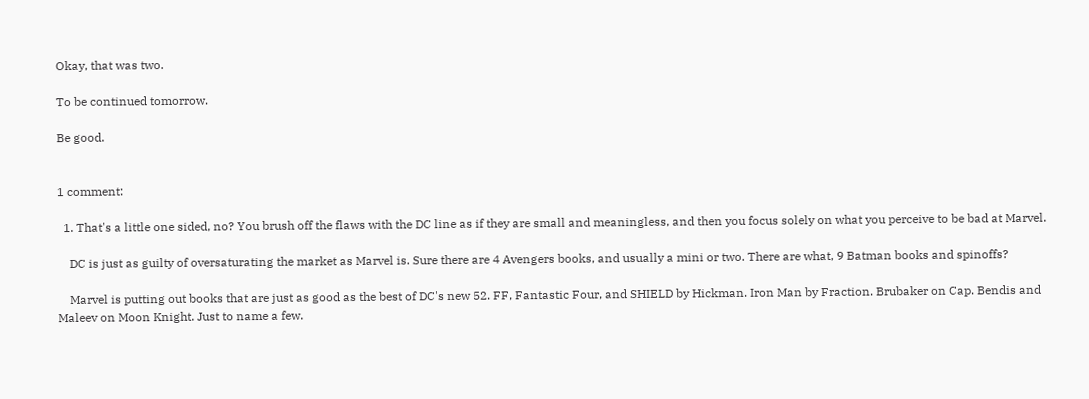Okay, that was two.

To be continued tomorrow.

Be good.


1 comment:

  1. That's a little one sided, no? You brush off the flaws with the DC line as if they are small and meaningless, and then you focus solely on what you perceive to be bad at Marvel.

    DC is just as guilty of oversaturating the market as Marvel is. Sure there are 4 Avengers books, and usually a mini or two. There are what, 9 Batman books and spinoffs?

    Marvel is putting out books that are just as good as the best of DC's new 52. FF, Fantastic Four, and SHIELD by Hickman. Iron Man by Fraction. Brubaker on Cap. Bendis and Maleev on Moon Knight. Just to name a few.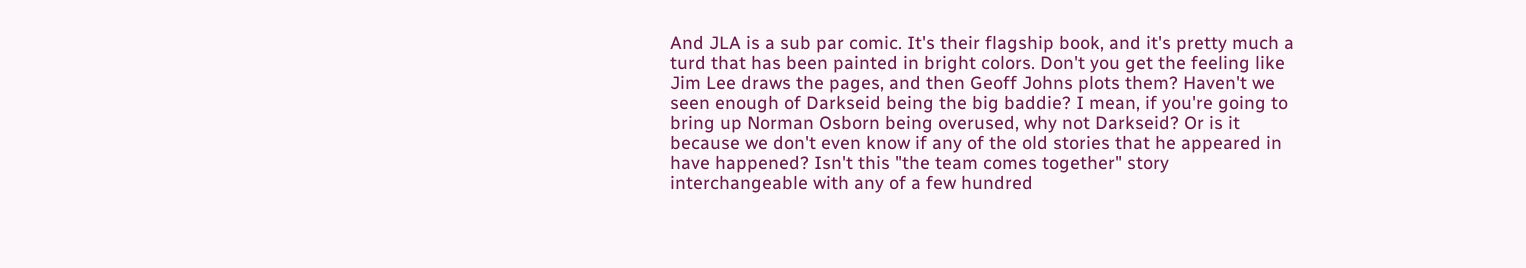And JLA is a sub par comic. It's their flagship book, and it's pretty much a turd that has been painted in bright colors. Don't you get the feeling like Jim Lee draws the pages, and then Geoff Johns plots them? Haven't we seen enough of Darkseid being the big baddie? I mean, if you're going to bring up Norman Osborn being overused, why not Darkseid? Or is it because we don't even know if any of the old stories that he appeared in have happened? Isn't this "the team comes together" story interchangeable with any of a few hundred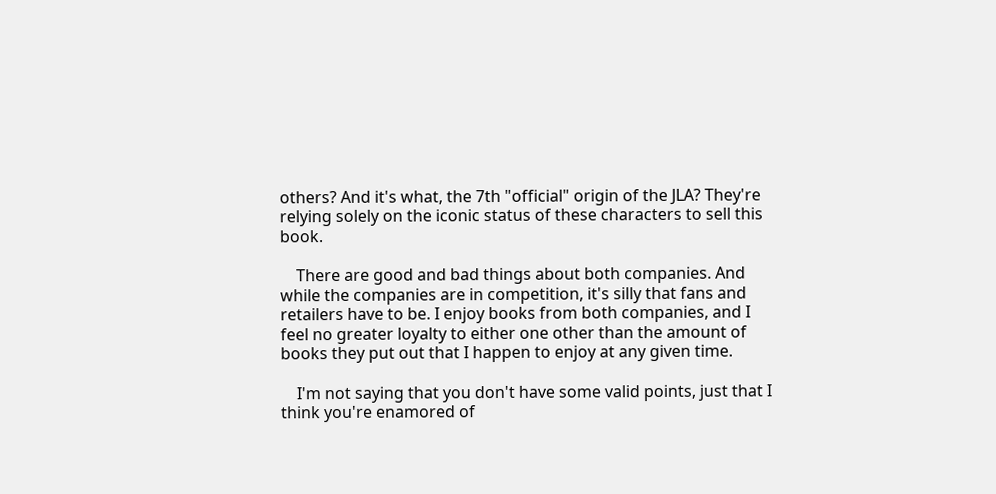others? And it's what, the 7th "official" origin of the JLA? They're relying solely on the iconic status of these characters to sell this book.

    There are good and bad things about both companies. And while the companies are in competition, it's silly that fans and retailers have to be. I enjoy books from both companies, and I feel no greater loyalty to either one other than the amount of books they put out that I happen to enjoy at any given time.

    I'm not saying that you don't have some valid points, just that I think you're enamored of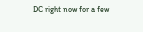DC right now for a few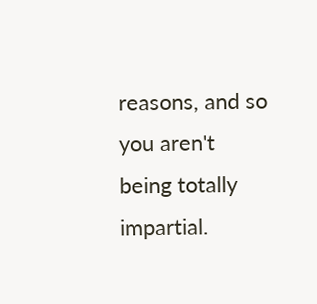reasons, and so you aren't being totally impartial.